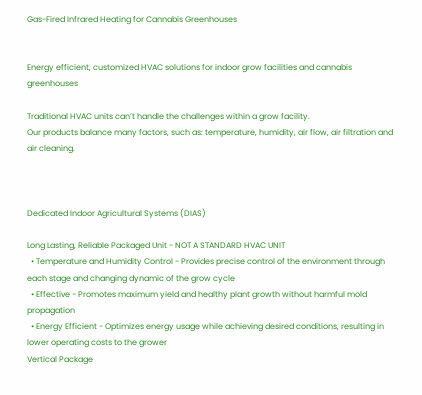Gas-Fired Infrared Heating for Cannabis Greenhouses


Energy efficient, customized HVAC solutions for indoor grow facilities and cannabis greenhouses

Traditional HVAC units can’t handle the challenges within a grow facility.
Our products balance many factors, such as: temperature, humidity, air flow, air filtration and air cleaning.



Dedicated Indoor Agricultural Systems (DIAS)

Long Lasting, Reliable Packaged Unit - NOT A STANDARD HVAC UNIT
  • Temperature and Humidity Control - Provides precise control of the environment through each stage and changing dynamic of the grow cycle
  • Effective - Promotes maximum yield and healthy plant growth without harmful mold propagation
  • Energy Efficient - Optimizes energy usage while achieving desired conditions, resulting in lower operating costs to the grower
Vertical Package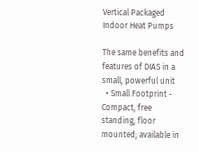Vertical Packaged Indoor Heat Pumps

The same benefits and features of DIAS in a small, powerful unit
  • Small Footprint - Compact, free standing, floor mounted; available in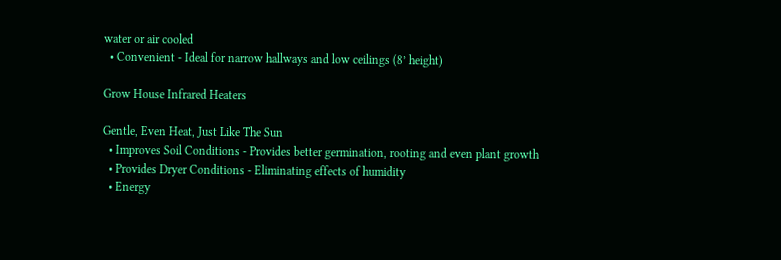water or air cooled
  • Convenient - Ideal for narrow hallways and low ceilings (8’ height)

Grow House Infrared Heaters

Gentle, Even Heat, Just Like The Sun
  • Improves Soil Conditions - Provides better germination, rooting and even plant growth
  • Provides Dryer Conditions - Eliminating effects of humidity
  • Energy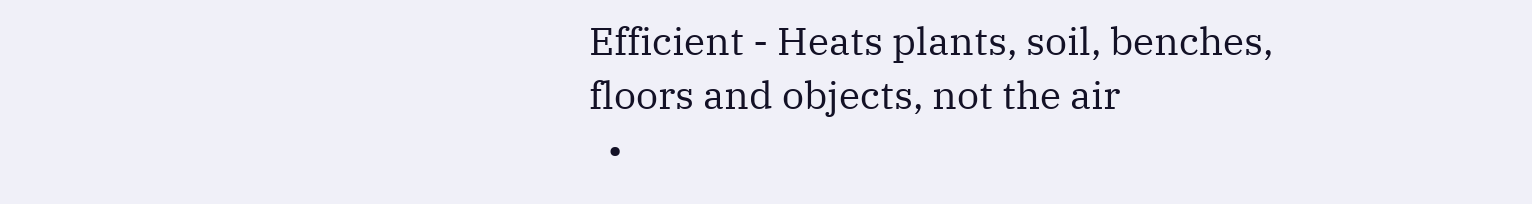Efficient - Heats plants, soil, benches, floors and objects, not the air
  •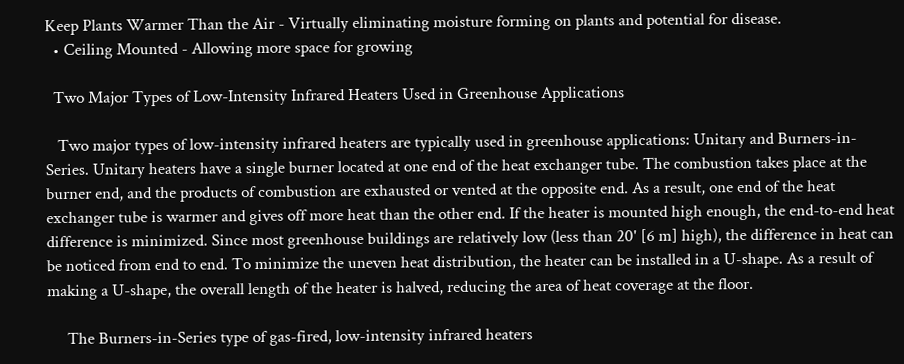Keep Plants Warmer Than the Air - Virtually eliminating moisture forming on plants and potential for disease.
  • Ceiling Mounted - Allowing more space for growing

  Two Major Types of Low-Intensity Infrared Heaters Used in Greenhouse Applications

   Two major types of low-intensity infrared heaters are typically used in greenhouse applications: Unitary and Burners-in-Series. Unitary heaters have a single burner located at one end of the heat exchanger tube. The combustion takes place at the burner end, and the products of combustion are exhausted or vented at the opposite end. As a result, one end of the heat exchanger tube is warmer and gives off more heat than the other end. If the heater is mounted high enough, the end-to-end heat difference is minimized. Since most greenhouse buildings are relatively low (less than 20' [6 m] high), the difference in heat can be noticed from end to end. To minimize the uneven heat distribution, the heater can be installed in a U-shape. As a result of making a U-shape, the overall length of the heater is halved, reducing the area of heat coverage at the floor.

     The Burners-in-Series type of gas-fired, low-intensity infrared heaters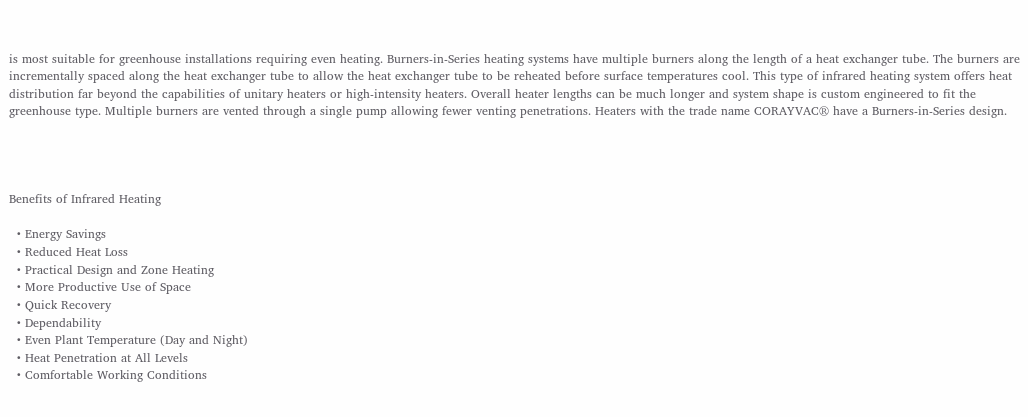is most suitable for greenhouse installations requiring even heating. Burners-in-Series heating systems have multiple burners along the length of a heat exchanger tube. The burners are incrementally spaced along the heat exchanger tube to allow the heat exchanger tube to be reheated before surface temperatures cool. This type of infrared heating system offers heat distribution far beyond the capabilities of unitary heaters or high-intensity heaters. Overall heater lengths can be much longer and system shape is custom engineered to fit the greenhouse type. Multiple burners are vented through a single pump allowing fewer venting penetrations. Heaters with the trade name CORAYVAC® have a Burners-in-Series design.




Benefits of Infrared Heating

  • Energy Savings
  • Reduced Heat Loss
  • Practical Design and Zone Heating
  • More Productive Use of Space
  • Quick Recovery
  • Dependability
  • Even Plant Temperature (Day and Night)
  • Heat Penetration at All Levels
  • Comfortable Working Conditions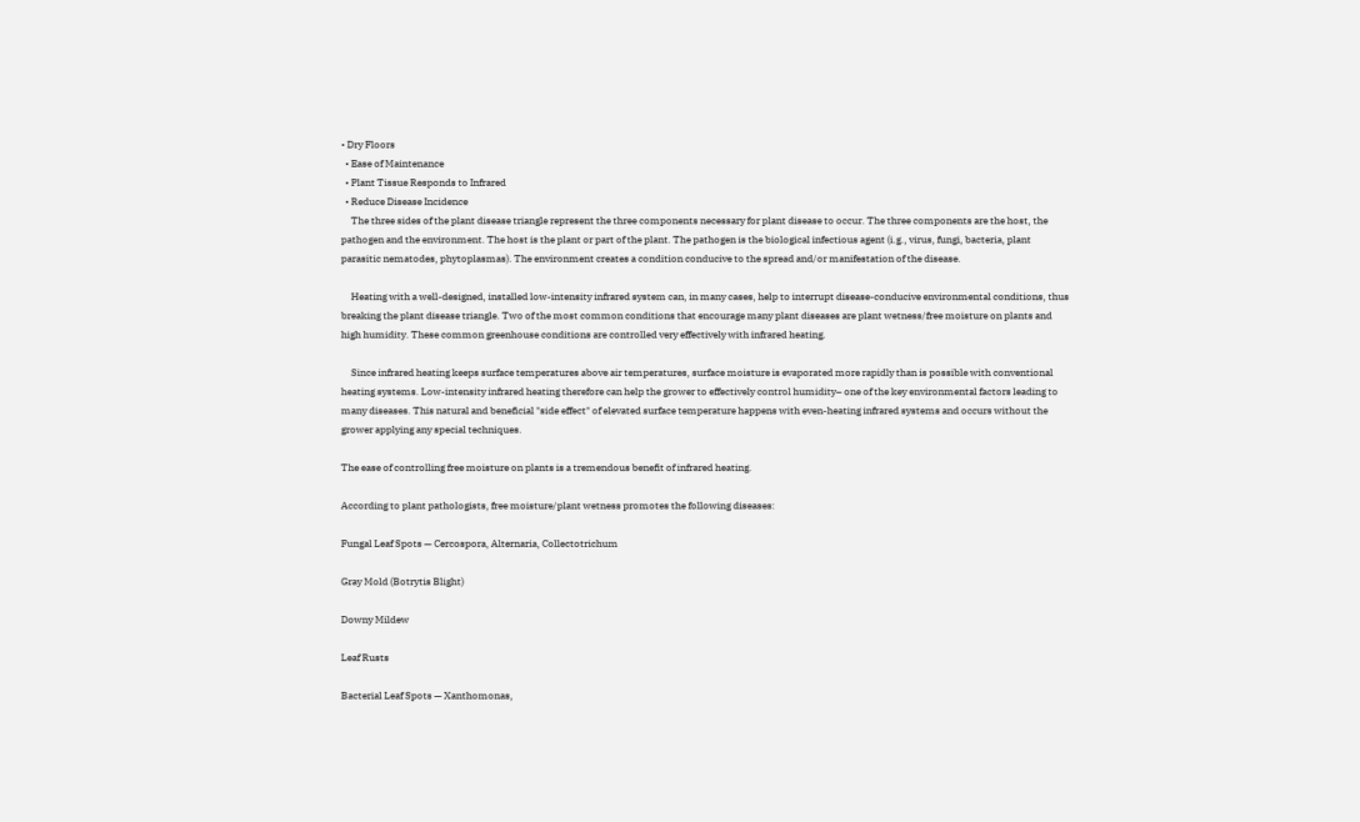• Dry Floors
  • Ease of Maintenance
  • Plant Tissue Responds to Infrared
  • Reduce Disease Incidence
     The three sides of the plant disease triangle represent the three components necessary for plant disease to occur. The three components are the host, the pathogen and the environment. The host is the plant or part of the plant. The pathogen is the biological infectious agent (i.g., virus, fungi, bacteria, plant parasitic nematodes, phytoplasmas). The environment creates a condition conducive to the spread and/or manifestation of the disease.

     Heating with a well-designed, installed low-intensity infrared system can, in many cases, help to interrupt disease-conducive environmental conditions, thus breaking the plant disease triangle. Two of the most common conditions that encourage many plant diseases are plant wetness/free moisture on plants and high humidity. These common greenhouse conditions are controlled very effectively with infrared heating.

     Since infrared heating keeps surface temperatures above air temperatures, surface moisture is evaporated more rapidly than is possible with conventional heating systems. Low-intensity infrared heating therefore can help the grower to effectively control humidity– one of the key environmental factors leading to many diseases. This natural and beneficial "side effect" of elevated surface temperature happens with even-heating infrared systems and occurs without the grower applying any special techniques.

The ease of controlling free moisture on plants is a tremendous benefit of infrared heating.

According to plant pathologists, free moisture/plant wetness promotes the following diseases:

Fungal Leaf Spots — Cercospora, Alternaria, Collectotrichum

Gray Mold (Botrytis Blight)

Downy Mildew

Leaf Rusts

Bacterial Leaf Spots — Xanthomonas,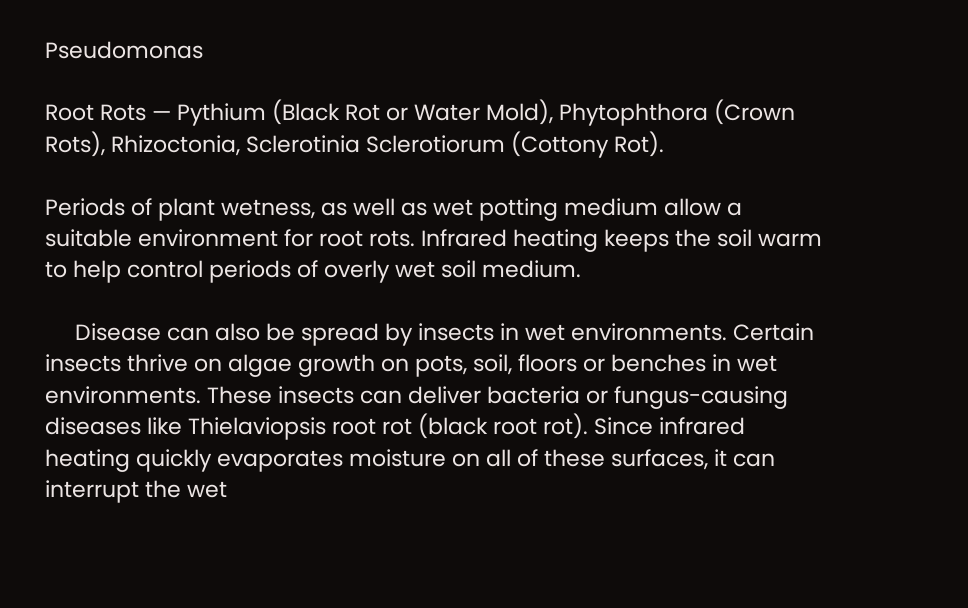Pseudomonas

Root Rots — Pythium (Black Rot or Water Mold), Phytophthora (Crown Rots), Rhizoctonia, Sclerotinia Sclerotiorum (Cottony Rot).

Periods of plant wetness, as well as wet potting medium allow a suitable environment for root rots. Infrared heating keeps the soil warm to help control periods of overly wet soil medium.

     Disease can also be spread by insects in wet environments. Certain insects thrive on algae growth on pots, soil, floors or benches in wet environments. These insects can deliver bacteria or fungus-causing diseases like Thielaviopsis root rot (black root rot). Since infrared heating quickly evaporates moisture on all of these surfaces, it can interrupt the wet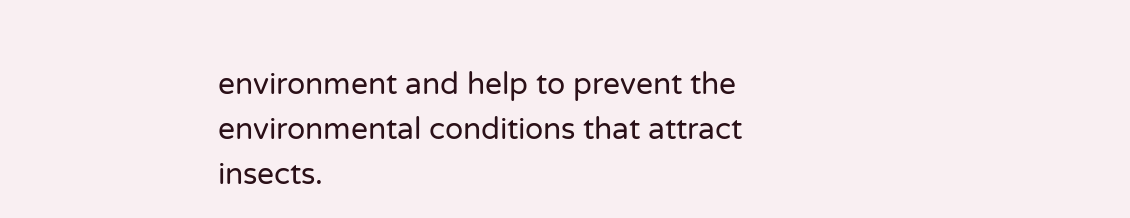environment and help to prevent the environmental conditions that attract insects.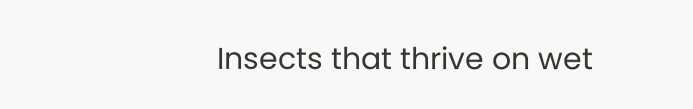Insects that thrive on wet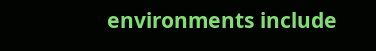environments include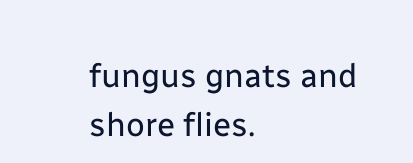fungus gnats and shore flies.